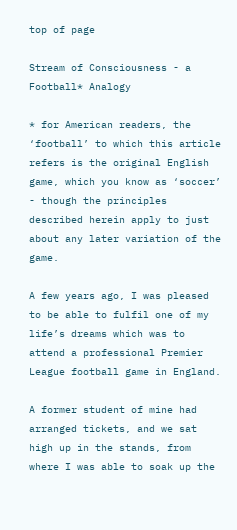top of page

Stream of Consciousness - a Football* Analogy

* for American readers, the ‘football’ to which this article refers is the original English game, which you know as ‘soccer’ - though the principles described herein apply to just about any later variation of the game.

A few years ago, I was pleased to be able to fulfil one of my life’s dreams which was to attend a professional Premier League football game in England.

A former student of mine had arranged tickets, and we sat high up in the stands, from where I was able to soak up the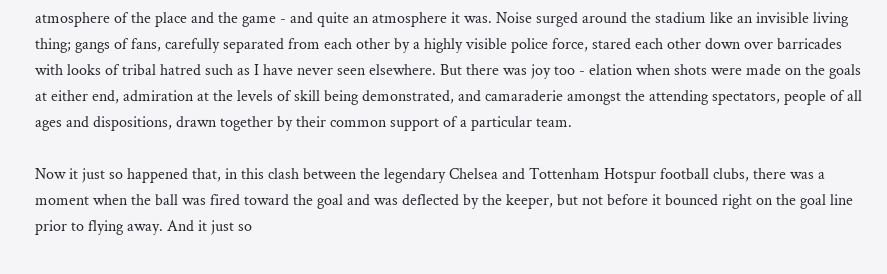atmosphere of the place and the game - and quite an atmosphere it was. Noise surged around the stadium like an invisible living thing; gangs of fans, carefully separated from each other by a highly visible police force, stared each other down over barricades with looks of tribal hatred such as I have never seen elsewhere. But there was joy too - elation when shots were made on the goals at either end, admiration at the levels of skill being demonstrated, and camaraderie amongst the attending spectators, people of all ages and dispositions, drawn together by their common support of a particular team.

Now it just so happened that, in this clash between the legendary Chelsea and Tottenham Hotspur football clubs, there was a moment when the ball was fired toward the goal and was deflected by the keeper, but not before it bounced right on the goal line prior to flying away. And it just so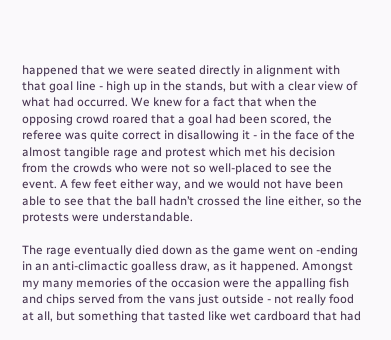happened that we were seated directly in alignment with that goal line - high up in the stands, but with a clear view of what had occurred. We knew for a fact that when the opposing crowd roared that a goal had been scored, the referee was quite correct in disallowing it - in the face of the almost tangible rage and protest which met his decision from the crowds who were not so well-placed to see the event. A few feet either way, and we would not have been able to see that the ball hadn’t crossed the line either, so the protests were understandable.

The rage eventually died down as the game went on -ending in an anti-climactic goalless draw, as it happened. Amongst my many memories of the occasion were the appalling fish and chips served from the vans just outside - not really food at all, but something that tasted like wet cardboard that had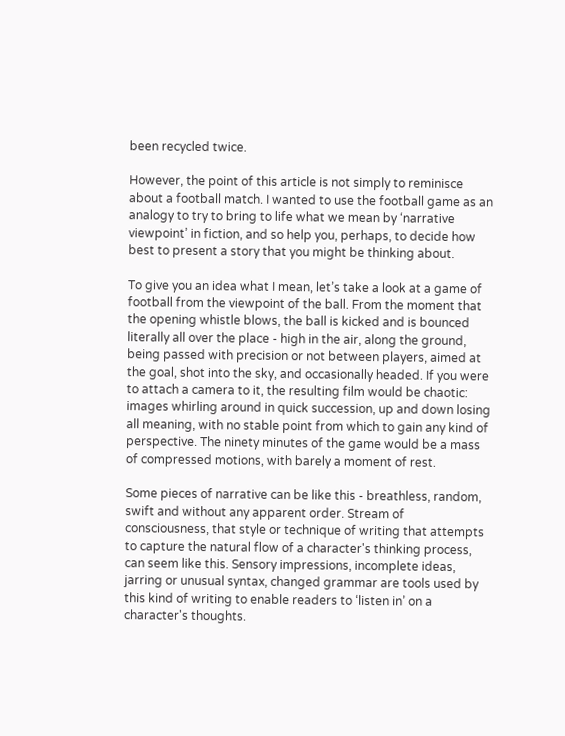been recycled twice.

However, the point of this article is not simply to reminisce about a football match. I wanted to use the football game as an analogy to try to bring to life what we mean by ‘narrative viewpoint’ in fiction, and so help you, perhaps, to decide how best to present a story that you might be thinking about.

To give you an idea what I mean, let’s take a look at a game of football from the viewpoint of the ball. From the moment that the opening whistle blows, the ball is kicked and is bounced literally all over the place - high in the air, along the ground, being passed with precision or not between players, aimed at the goal, shot into the sky, and occasionally headed. If you were to attach a camera to it, the resulting film would be chaotic: images whirling around in quick succession, up and down losing all meaning, with no stable point from which to gain any kind of perspective. The ninety minutes of the game would be a mass of compressed motions, with barely a moment of rest.

Some pieces of narrative can be like this - breathless, random, swift and without any apparent order. Stream of consciousness, that style or technique of writing that attempts to capture the natural flow of a character's thinking process, can seem like this. Sensory impressions, incomplete ideas, jarring or unusual syntax, changed grammar are tools used by this kind of writing to enable readers to ‘listen in’ on a character's thoughts.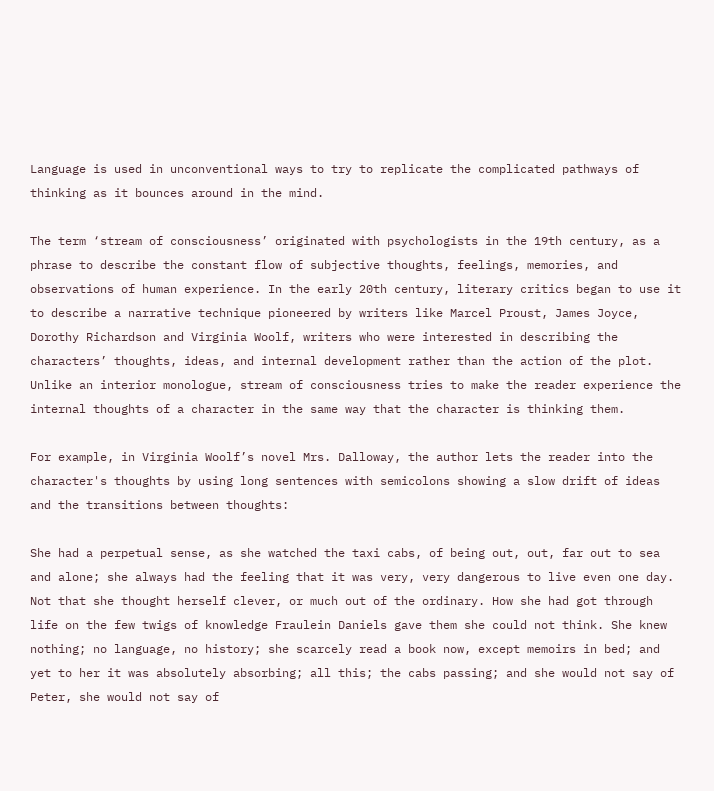Language is used in unconventional ways to try to replicate the complicated pathways of thinking as it bounces around in the mind.

The term ‘stream of consciousness’ originated with psychologists in the 19th century, as a phrase to describe the constant flow of subjective thoughts, feelings, memories, and observations of human experience. In the early 20th century, literary critics began to use it to describe a narrative technique pioneered by writers like Marcel Proust, James Joyce, Dorothy Richardson and Virginia Woolf, writers who were interested in describing the characters’ thoughts, ideas, and internal development rather than the action of the plot. Unlike an interior monologue, stream of consciousness tries to make the reader experience the internal thoughts of a character in the same way that the character is thinking them.

For example, in Virginia Woolf’s novel Mrs. Dalloway, the author lets the reader into the character's thoughts by using long sentences with semicolons showing a slow drift of ideas and the transitions between thoughts:

She had a perpetual sense, as she watched the taxi cabs, of being out, out, far out to sea and alone; she always had the feeling that it was very, very dangerous to live even one day. Not that she thought herself clever, or much out of the ordinary. How she had got through life on the few twigs of knowledge Fraulein Daniels gave them she could not think. She knew nothing; no language, no history; she scarcely read a book now, except memoirs in bed; and yet to her it was absolutely absorbing; all this; the cabs passing; and she would not say of Peter, she would not say of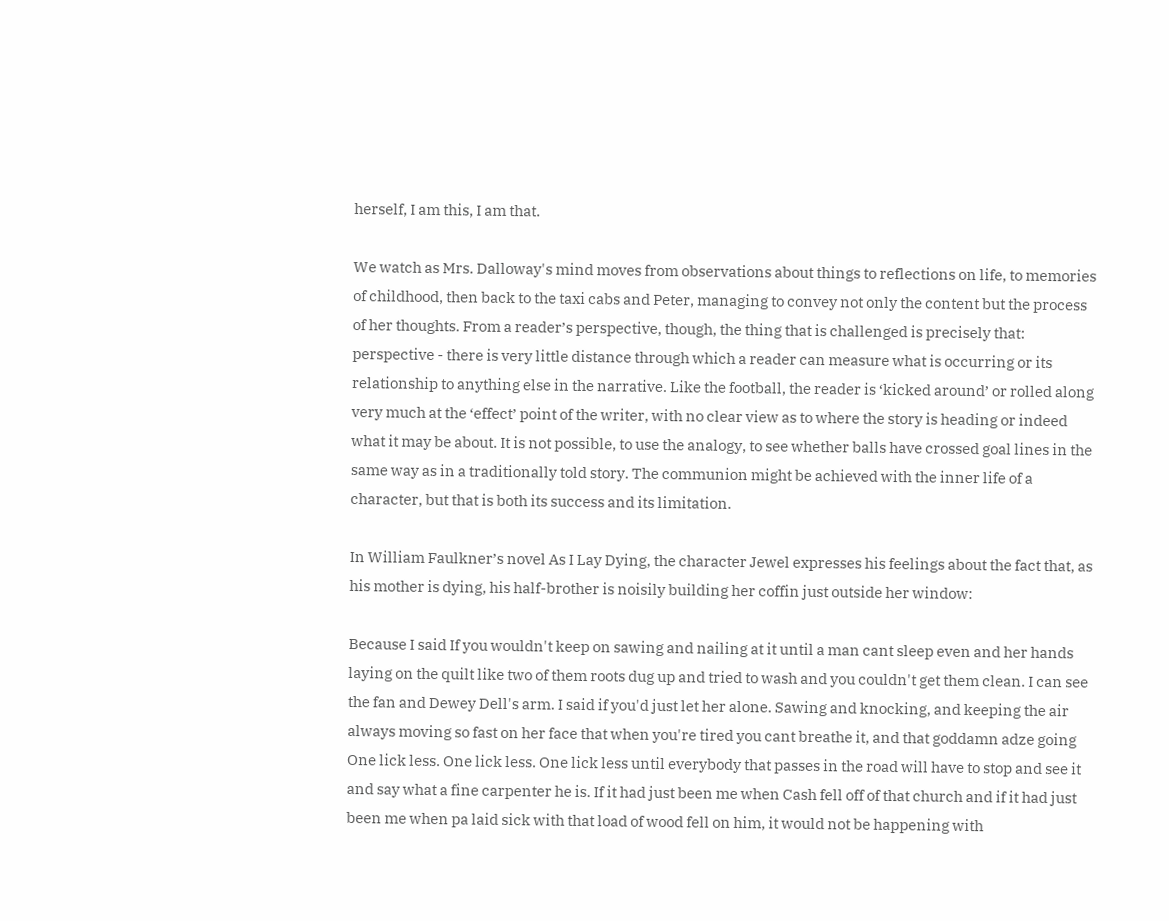herself, I am this, I am that.

We watch as Mrs. Dalloway's mind moves from observations about things to reflections on life, to memories of childhood, then back to the taxi cabs and Peter, managing to convey not only the content but the process of her thoughts. From a reader’s perspective, though, the thing that is challenged is precisely that: perspective - there is very little distance through which a reader can measure what is occurring or its relationship to anything else in the narrative. Like the football, the reader is ‘kicked around’ or rolled along very much at the ‘effect’ point of the writer, with no clear view as to where the story is heading or indeed what it may be about. It is not possible, to use the analogy, to see whether balls have crossed goal lines in the same way as in a traditionally told story. The communion might be achieved with the inner life of a character, but that is both its success and its limitation.

In William Faulkner’s novel As I Lay Dying, the character Jewel expresses his feelings about the fact that, as his mother is dying, his half-brother is noisily building her coffin just outside her window:

Because I said If you wouldn't keep on sawing and nailing at it until a man cant sleep even and her hands laying on the quilt like two of them roots dug up and tried to wash and you couldn't get them clean. I can see the fan and Dewey Dell's arm. I said if you'd just let her alone. Sawing and knocking, and keeping the air always moving so fast on her face that when you're tired you cant breathe it, and that goddamn adze going One lick less. One lick less. One lick less until everybody that passes in the road will have to stop and see it and say what a fine carpenter he is. If it had just been me when Cash fell off of that church and if it had just been me when pa laid sick with that load of wood fell on him, it would not be happening with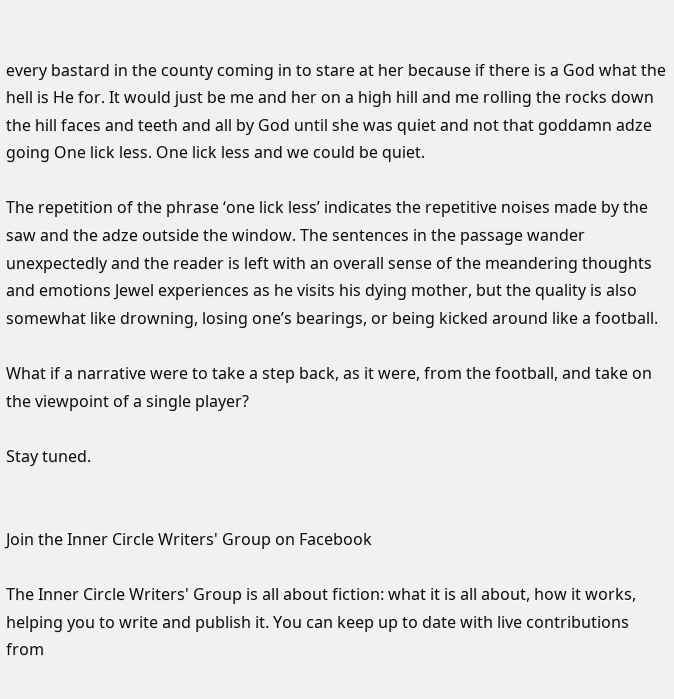every bastard in the county coming in to stare at her because if there is a God what the hell is He for. It would just be me and her on a high hill and me rolling the rocks down the hill faces and teeth and all by God until she was quiet and not that goddamn adze going One lick less. One lick less and we could be quiet.

The repetition of the phrase ‘one lick less’ indicates the repetitive noises made by the saw and the adze outside the window. The sentences in the passage wander unexpectedly and the reader is left with an overall sense of the meandering thoughts and emotions Jewel experiences as he visits his dying mother, but the quality is also somewhat like drowning, losing one’s bearings, or being kicked around like a football.

What if a narrative were to take a step back, as it were, from the football, and take on the viewpoint of a single player?

Stay tuned.


Join the Inner Circle Writers' Group on Facebook

The Inner Circle Writers' Group is all about fiction: what it is all about, how it works, helping you to write and publish it. You can keep up to date with live contributions from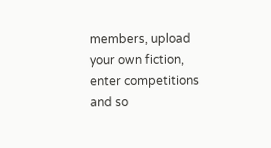members, upload your own fiction, enter competitions and so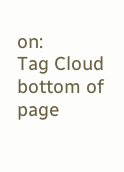on:
Tag Cloud
bottom of page